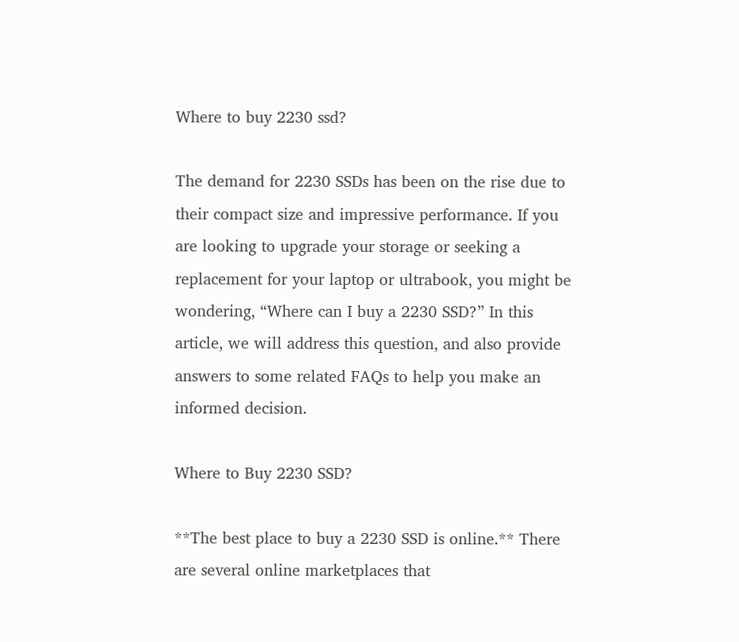Where to buy 2230 ssd?

The demand for 2230 SSDs has been on the rise due to their compact size and impressive performance. If you are looking to upgrade your storage or seeking a replacement for your laptop or ultrabook, you might be wondering, “Where can I buy a 2230 SSD?” In this article, we will address this question, and also provide answers to some related FAQs to help you make an informed decision.

Where to Buy 2230 SSD?

**The best place to buy a 2230 SSD is online.** There are several online marketplaces that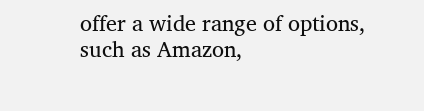offer a wide range of options, such as Amazon,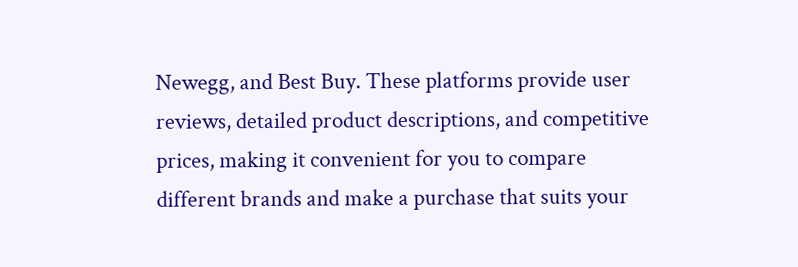Newegg, and Best Buy. These platforms provide user reviews, detailed product descriptions, and competitive prices, making it convenient for you to compare different brands and make a purchase that suits your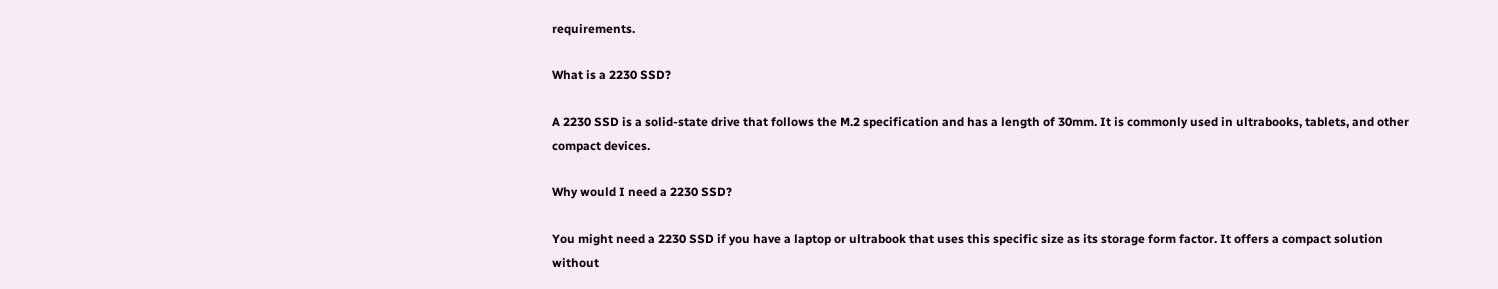requirements.

What is a 2230 SSD?

A 2230 SSD is a solid-state drive that follows the M.2 specification and has a length of 30mm. It is commonly used in ultrabooks, tablets, and other compact devices.

Why would I need a 2230 SSD?

You might need a 2230 SSD if you have a laptop or ultrabook that uses this specific size as its storage form factor. It offers a compact solution without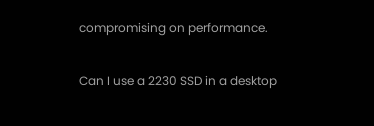compromising on performance.

Can I use a 2230 SSD in a desktop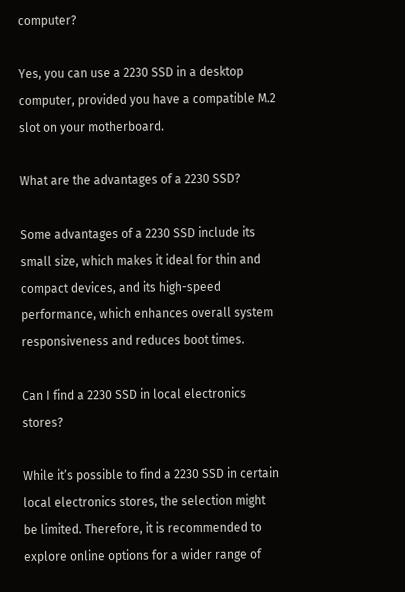computer?

Yes, you can use a 2230 SSD in a desktop computer, provided you have a compatible M.2 slot on your motherboard.

What are the advantages of a 2230 SSD?

Some advantages of a 2230 SSD include its small size, which makes it ideal for thin and compact devices, and its high-speed performance, which enhances overall system responsiveness and reduces boot times.

Can I find a 2230 SSD in local electronics stores?

While it’s possible to find a 2230 SSD in certain local electronics stores, the selection might be limited. Therefore, it is recommended to explore online options for a wider range of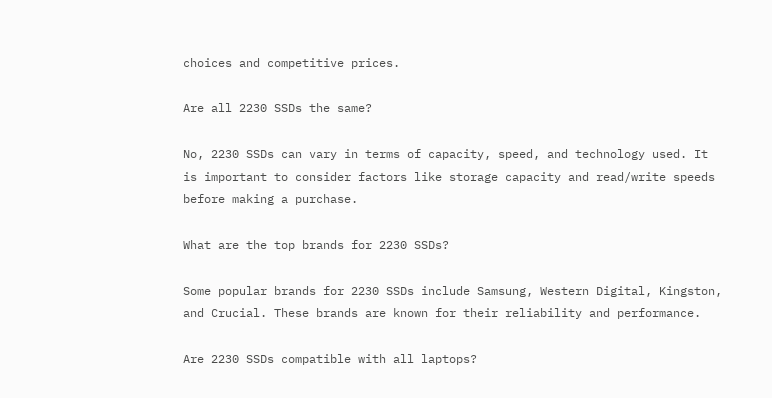choices and competitive prices.

Are all 2230 SSDs the same?

No, 2230 SSDs can vary in terms of capacity, speed, and technology used. It is important to consider factors like storage capacity and read/write speeds before making a purchase.

What are the top brands for 2230 SSDs?

Some popular brands for 2230 SSDs include Samsung, Western Digital, Kingston, and Crucial. These brands are known for their reliability and performance.

Are 2230 SSDs compatible with all laptops?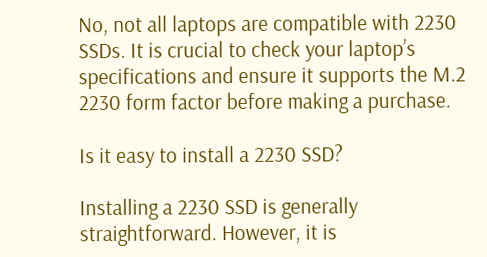No, not all laptops are compatible with 2230 SSDs. It is crucial to check your laptop’s specifications and ensure it supports the M.2 2230 form factor before making a purchase.

Is it easy to install a 2230 SSD?

Installing a 2230 SSD is generally straightforward. However, it is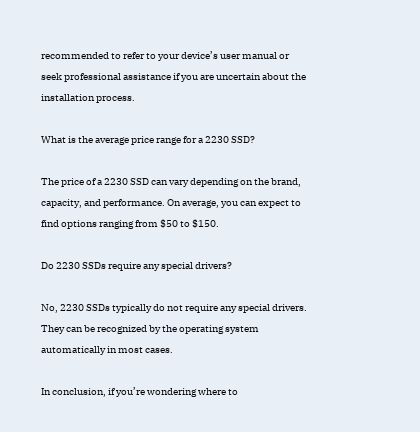recommended to refer to your device’s user manual or seek professional assistance if you are uncertain about the installation process.

What is the average price range for a 2230 SSD?

The price of a 2230 SSD can vary depending on the brand, capacity, and performance. On average, you can expect to find options ranging from $50 to $150.

Do 2230 SSDs require any special drivers?

No, 2230 SSDs typically do not require any special drivers. They can be recognized by the operating system automatically in most cases.

In conclusion, if you’re wondering where to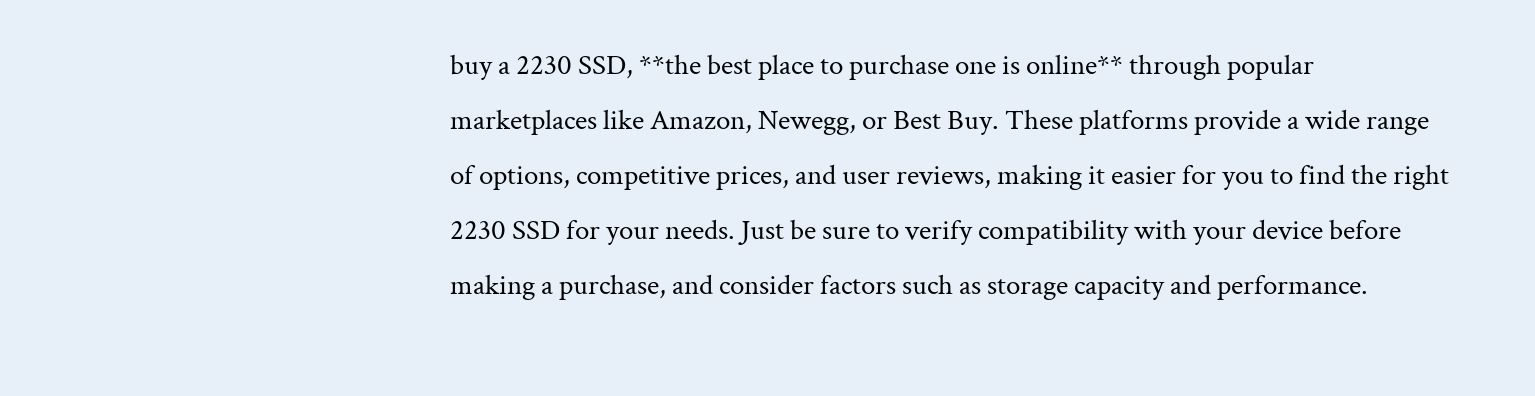buy a 2230 SSD, **the best place to purchase one is online** through popular marketplaces like Amazon, Newegg, or Best Buy. These platforms provide a wide range of options, competitive prices, and user reviews, making it easier for you to find the right 2230 SSD for your needs. Just be sure to verify compatibility with your device before making a purchase, and consider factors such as storage capacity and performance.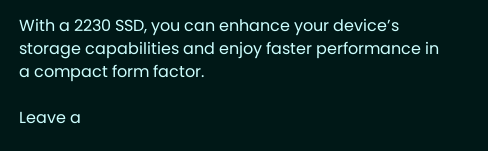With a 2230 SSD, you can enhance your device’s storage capabilities and enjoy faster performance in a compact form factor.

Leave a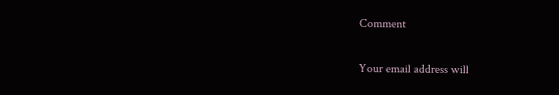Comment

Your email address will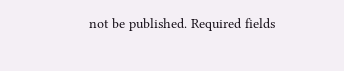not be published. Required fields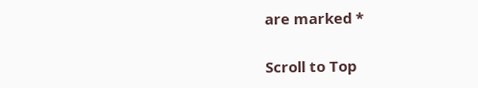are marked *

Scroll to Top